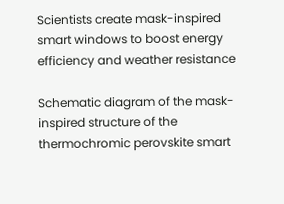Scientists create mask-inspired smart windows to boost energy efficiency and weather resistance

Schematic diagram of the mask-inspired structure of the thermochromic perovskite smart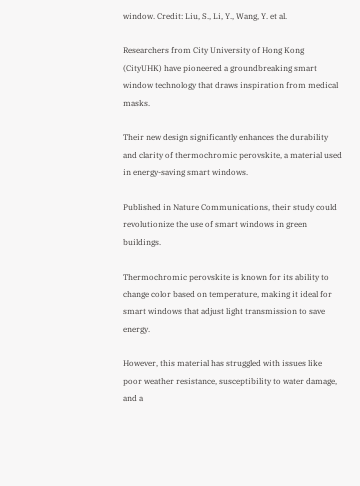window. Credit: Liu, S., Li, Y., Wang, Y. et al.

Researchers from City University of Hong Kong (CityUHK) have pioneered a groundbreaking smart window technology that draws inspiration from medical masks.

Their new design significantly enhances the durability and clarity of thermochromic perovskite, a material used in energy-saving smart windows.

Published in Nature Communications, their study could revolutionize the use of smart windows in green buildings.

Thermochromic perovskite is known for its ability to change color based on temperature, making it ideal for smart windows that adjust light transmission to save energy.

However, this material has struggled with issues like poor weather resistance, susceptibility to water damage, and a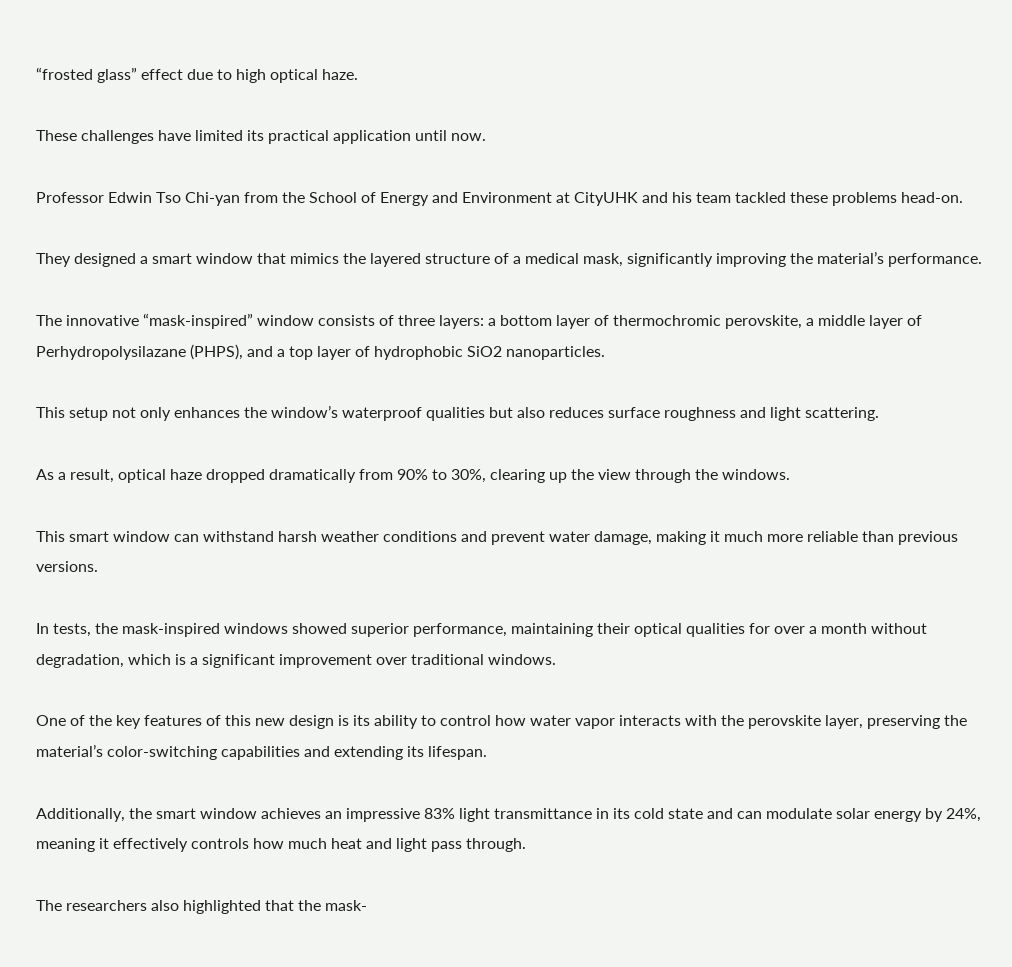“frosted glass” effect due to high optical haze.

These challenges have limited its practical application until now.

Professor Edwin Tso Chi-yan from the School of Energy and Environment at CityUHK and his team tackled these problems head-on.

They designed a smart window that mimics the layered structure of a medical mask, significantly improving the material’s performance.

The innovative “mask-inspired” window consists of three layers: a bottom layer of thermochromic perovskite, a middle layer of Perhydropolysilazane (PHPS), and a top layer of hydrophobic SiO2 nanoparticles.

This setup not only enhances the window’s waterproof qualities but also reduces surface roughness and light scattering.

As a result, optical haze dropped dramatically from 90% to 30%, clearing up the view through the windows.

This smart window can withstand harsh weather conditions and prevent water damage, making it much more reliable than previous versions.

In tests, the mask-inspired windows showed superior performance, maintaining their optical qualities for over a month without degradation, which is a significant improvement over traditional windows.

One of the key features of this new design is its ability to control how water vapor interacts with the perovskite layer, preserving the material’s color-switching capabilities and extending its lifespan.

Additionally, the smart window achieves an impressive 83% light transmittance in its cold state and can modulate solar energy by 24%, meaning it effectively controls how much heat and light pass through.

The researchers also highlighted that the mask-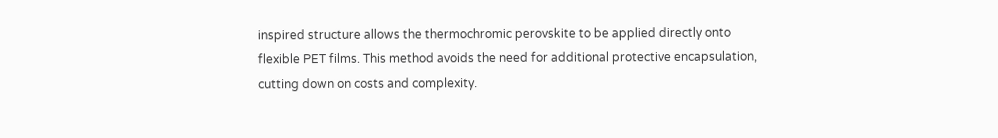inspired structure allows the thermochromic perovskite to be applied directly onto flexible PET films. This method avoids the need for additional protective encapsulation, cutting down on costs and complexity.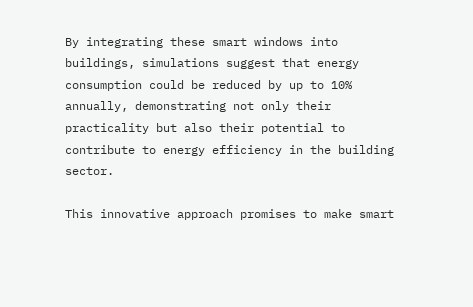By integrating these smart windows into buildings, simulations suggest that energy consumption could be reduced by up to 10% annually, demonstrating not only their practicality but also their potential to contribute to energy efficiency in the building sector.

This innovative approach promises to make smart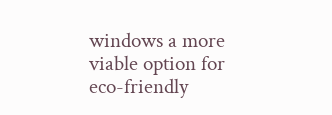windows a more viable option for eco-friendly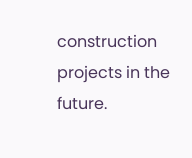construction projects in the future.